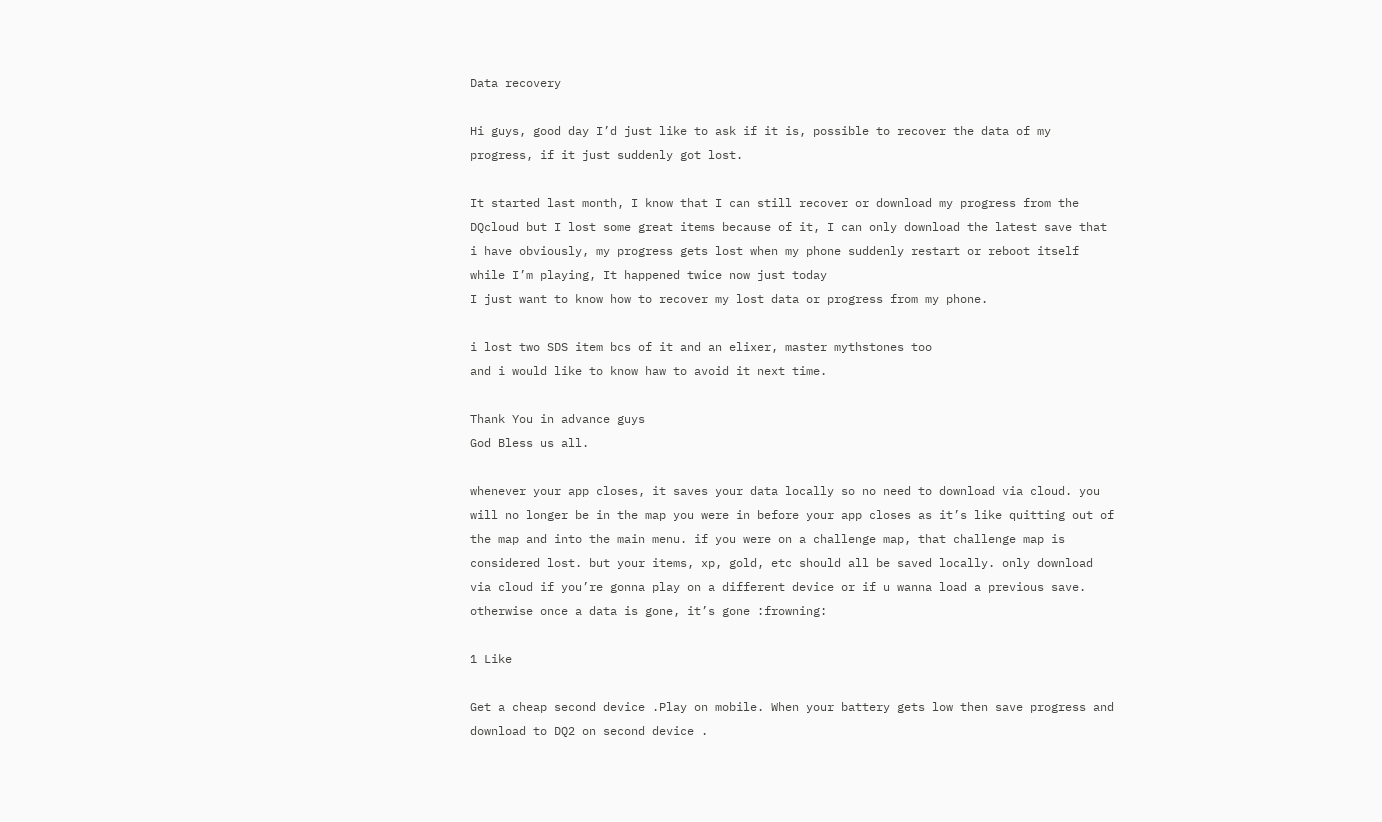Data recovery

Hi guys, good day I’d just like to ask if it is, possible to recover the data of my progress, if it just suddenly got lost.

It started last month, I know that I can still recover or download my progress from the DQcloud but I lost some great items because of it, I can only download the latest save that i have obviously, my progress gets lost when my phone suddenly restart or reboot itself while I’m playing, It happened twice now just today
I just want to know how to recover my lost data or progress from my phone.

i lost two SDS item bcs of it and an elixer, master mythstones too
and i would like to know haw to avoid it next time.

Thank You in advance guys
God Bless us all.

whenever your app closes, it saves your data locally so no need to download via cloud. you will no longer be in the map you were in before your app closes as it’s like quitting out of the map and into the main menu. if you were on a challenge map, that challenge map is considered lost. but your items, xp, gold, etc should all be saved locally. only download via cloud if you’re gonna play on a different device or if u wanna load a previous save. otherwise once a data is gone, it’s gone :frowning:

1 Like

Get a cheap second device .Play on mobile. When your battery gets low then save progress and download to DQ2 on second device .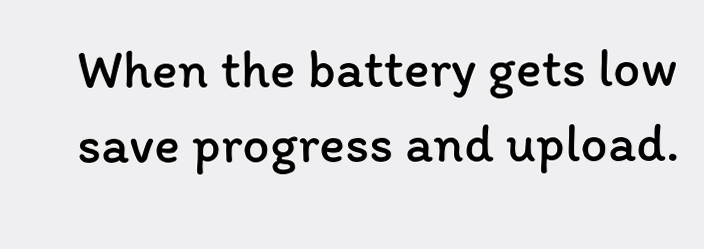When the battery gets low save progress and upload.